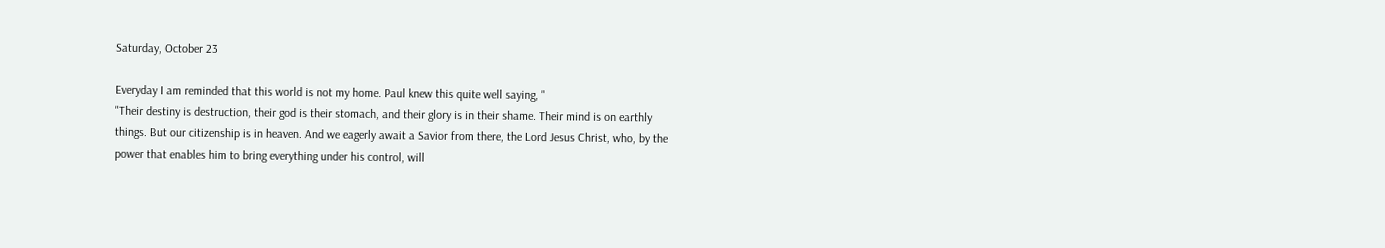Saturday, October 23

Everyday I am reminded that this world is not my home. Paul knew this quite well saying, "
"Their destiny is destruction, their god is their stomach, and their glory is in their shame. Their mind is on earthly things. But our citizenship is in heaven. And we eagerly await a Savior from there, the Lord Jesus Christ, who, by the power that enables him to bring everything under his control, will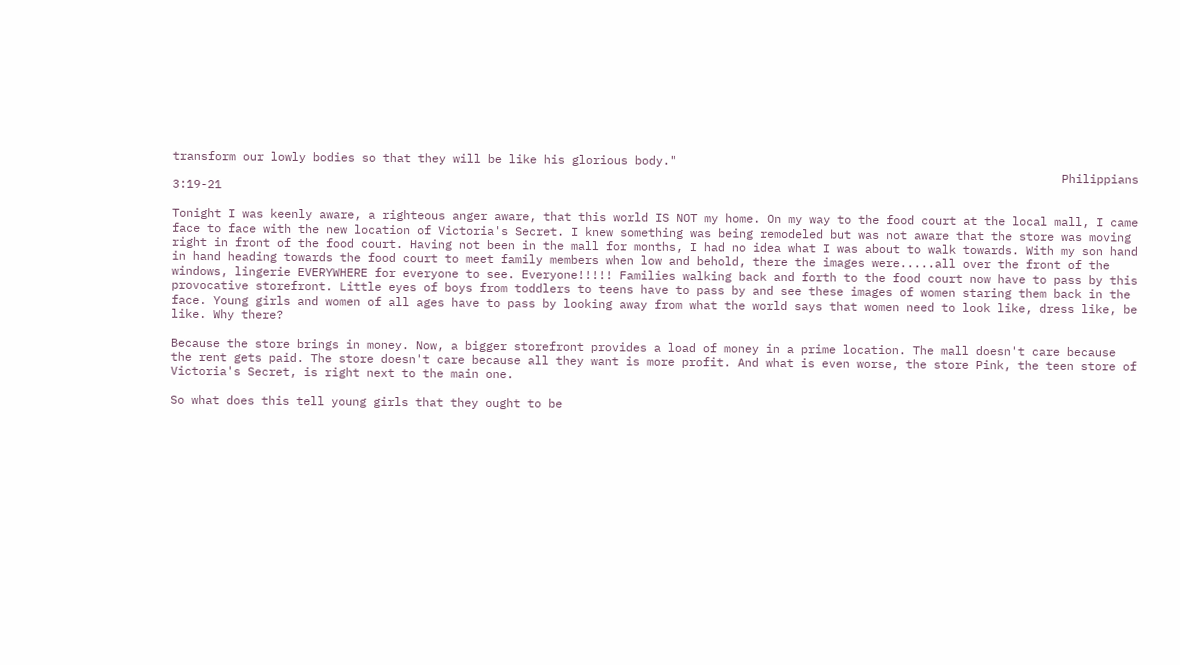transform our lowly bodies so that they will be like his glorious body."
                                                                                                                               Philippians 3:19-21

Tonight I was keenly aware, a righteous anger aware, that this world IS NOT my home. On my way to the food court at the local mall, I came face to face with the new location of Victoria's Secret. I knew something was being remodeled but was not aware that the store was moving right in front of the food court. Having not been in the mall for months, I had no idea what I was about to walk towards. With my son hand in hand heading towards the food court to meet family members when low and behold, there the images were.....all over the front of the windows, lingerie EVERYWHERE for everyone to see. Everyone!!!!! Families walking back and forth to the food court now have to pass by this provocative storefront. Little eyes of boys from toddlers to teens have to pass by and see these images of women staring them back in the face. Young girls and women of all ages have to pass by looking away from what the world says that women need to look like, dress like, be like. Why there?

Because the store brings in money. Now, a bigger storefront provides a load of money in a prime location. The mall doesn't care because the rent gets paid. The store doesn't care because all they want is more profit. And what is even worse, the store Pink, the teen store of Victoria's Secret, is right next to the main one.

So what does this tell young girls that they ought to be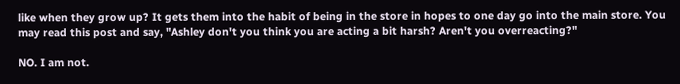like when they grow up? It gets them into the habit of being in the store in hopes to one day go into the main store. You may read this post and say, "Ashley don't you think you are acting a bit harsh? Aren't you overreacting?"

NO. I am not.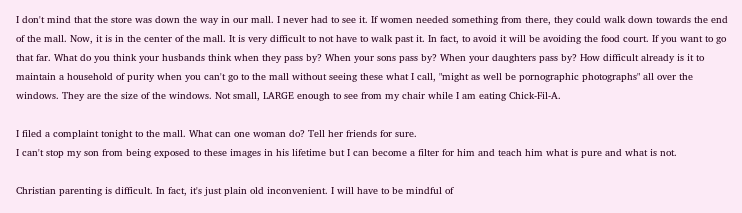I don't mind that the store was down the way in our mall. I never had to see it. If women needed something from there, they could walk down towards the end of the mall. Now, it is in the center of the mall. It is very difficult to not have to walk past it. In fact, to avoid it will be avoiding the food court. If you want to go that far. What do you think your husbands think when they pass by? When your sons pass by? When your daughters pass by? How difficult already is it to maintain a household of purity when you can't go to the mall without seeing these what I call, "might as well be pornographic photographs" all over the windows. They are the size of the windows. Not small, LARGE enough to see from my chair while I am eating Chick-Fil-A.

I filed a complaint tonight to the mall. What can one woman do? Tell her friends for sure.
I can't stop my son from being exposed to these images in his lifetime but I can become a filter for him and teach him what is pure and what is not.

Christian parenting is difficult. In fact, it's just plain old inconvenient. I will have to be mindful of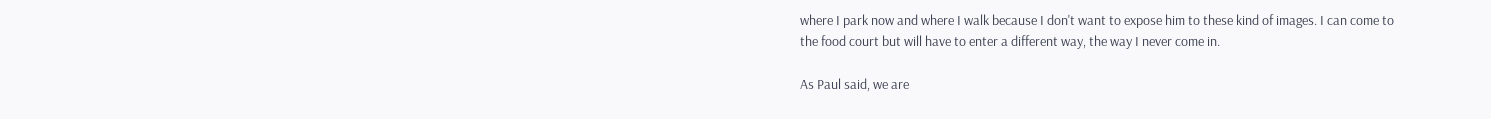where I park now and where I walk because I don't want to expose him to these kind of images. I can come to the food court but will have to enter a different way, the way I never come in.

As Paul said, we are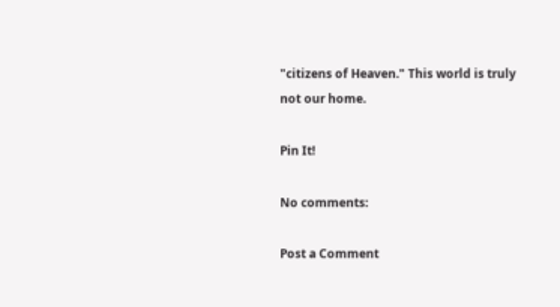"citizens of Heaven." This world is truly not our home.

Pin It!

No comments:

Post a Comment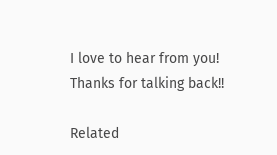I love to hear from you! Thanks for talking back!!

Related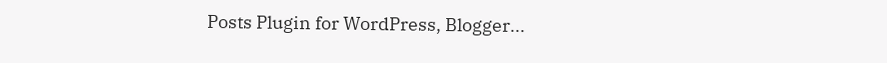Posts Plugin for WordPress, Blogger...